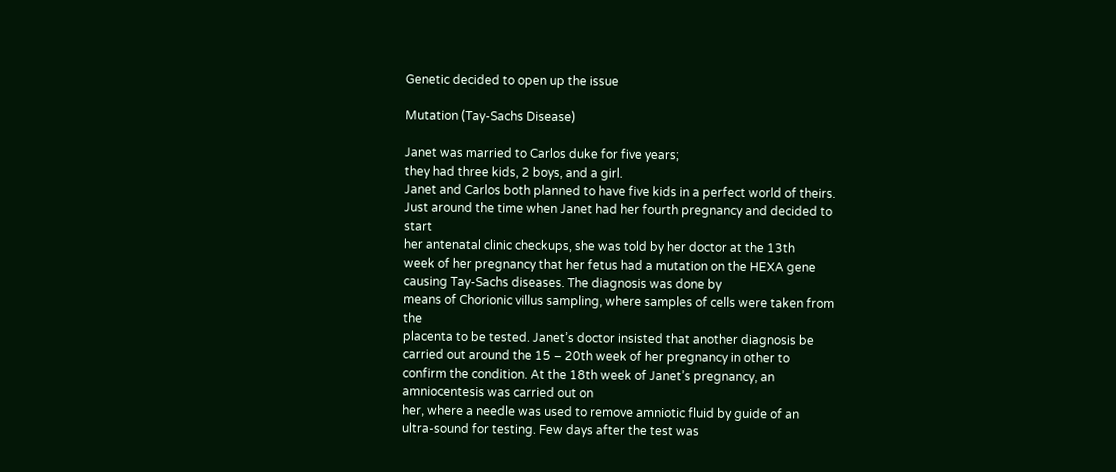Genetic decided to open up the issue

Mutation (Tay-Sachs Disease)

Janet was married to Carlos duke for five years;
they had three kids, 2 boys, and a girl.
Janet and Carlos both planned to have five kids in a perfect world of theirs.
Just around the time when Janet had her fourth pregnancy and decided to start
her antenatal clinic checkups, she was told by her doctor at the 13th
week of her pregnancy that her fetus had a mutation on the HEXA gene causing Tay-Sachs diseases. The diagnosis was done by
means of Chorionic villus sampling, where samples of cells were taken from the
placenta to be tested. Janet’s doctor insisted that another diagnosis be
carried out around the 15 – 20th week of her pregnancy in other to
confirm the condition. At the 18th week of Janet’s pregnancy, an amniocentesis was carried out on
her, where a needle was used to remove amniotic fluid by guide of an
ultra-sound for testing. Few days after the test was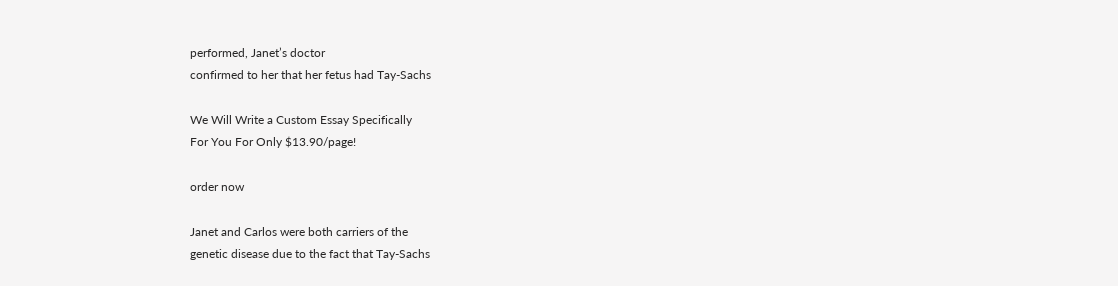performed, Janet’s doctor
confirmed to her that her fetus had Tay-Sachs

We Will Write a Custom Essay Specifically
For You For Only $13.90/page!

order now

Janet and Carlos were both carriers of the
genetic disease due to the fact that Tay-Sachs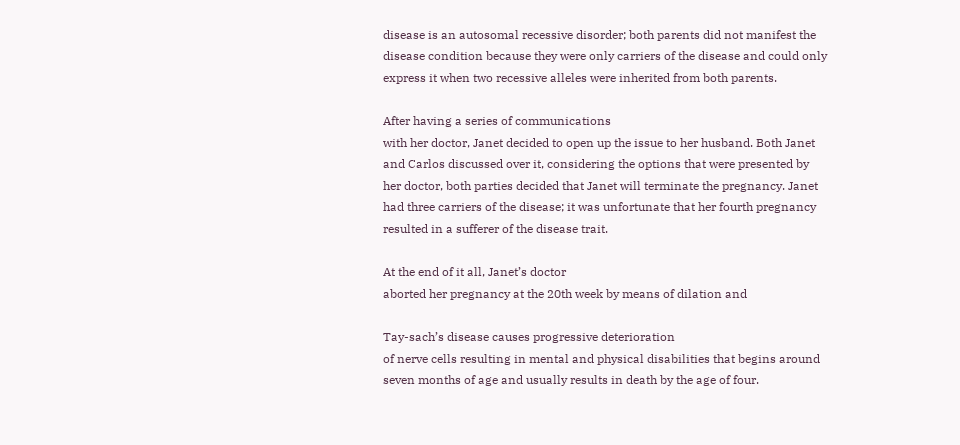disease is an autosomal recessive disorder; both parents did not manifest the
disease condition because they were only carriers of the disease and could only
express it when two recessive alleles were inherited from both parents.

After having a series of communications
with her doctor, Janet decided to open up the issue to her husband. Both Janet
and Carlos discussed over it, considering the options that were presented by
her doctor, both parties decided that Janet will terminate the pregnancy. Janet
had three carriers of the disease; it was unfortunate that her fourth pregnancy
resulted in a sufferer of the disease trait.

At the end of it all, Janet’s doctor
aborted her pregnancy at the 20th week by means of dilation and

Tay-sach’s disease causes progressive deterioration
of nerve cells resulting in mental and physical disabilities that begins around
seven months of age and usually results in death by the age of four.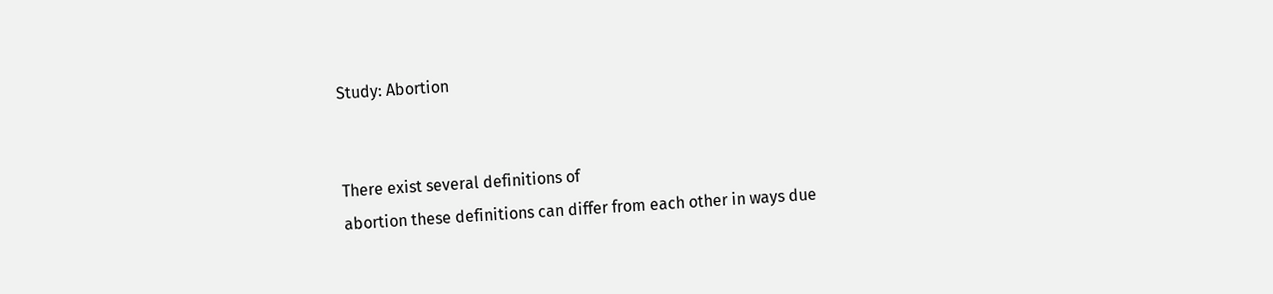Study: Abortion


There exist several definitions of
abortion these definitions can differ from each other in ways due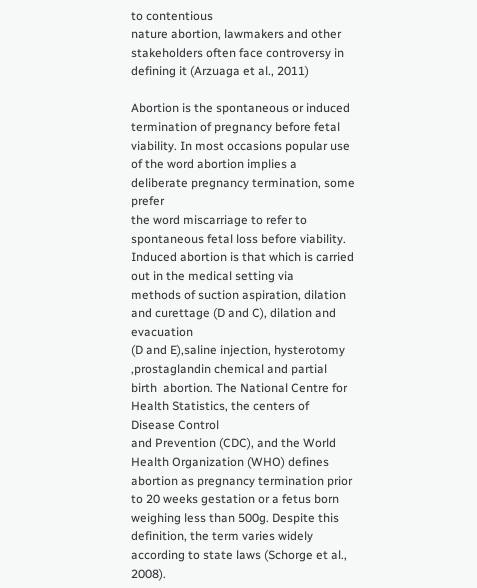to contentious
nature abortion, lawmakers and other
stakeholders often face controversy in defining it (Arzuaga et al., 2011)

Abortion is the spontaneous or induced
termination of pregnancy before fetal viability. In most occasions popular use
of the word abortion implies a deliberate pregnancy termination, some prefer
the word miscarriage to refer to spontaneous fetal loss before viability.
Induced abortion is that which is carried out in the medical setting via
methods of suction aspiration, dilation and curettage (D and C), dilation and evacuation
(D and E),saline injection, hysterotomy ,prostaglandin chemical and partial
birth  abortion. The National Centre for
Health Statistics, the centers of Disease Control
and Prevention (CDC), and the World Health Organization (WHO) defines
abortion as pregnancy termination prior to 20 weeks gestation or a fetus born
weighing less than 500g. Despite this definition, the term varies widely
according to state laws (Schorge et al., 2008).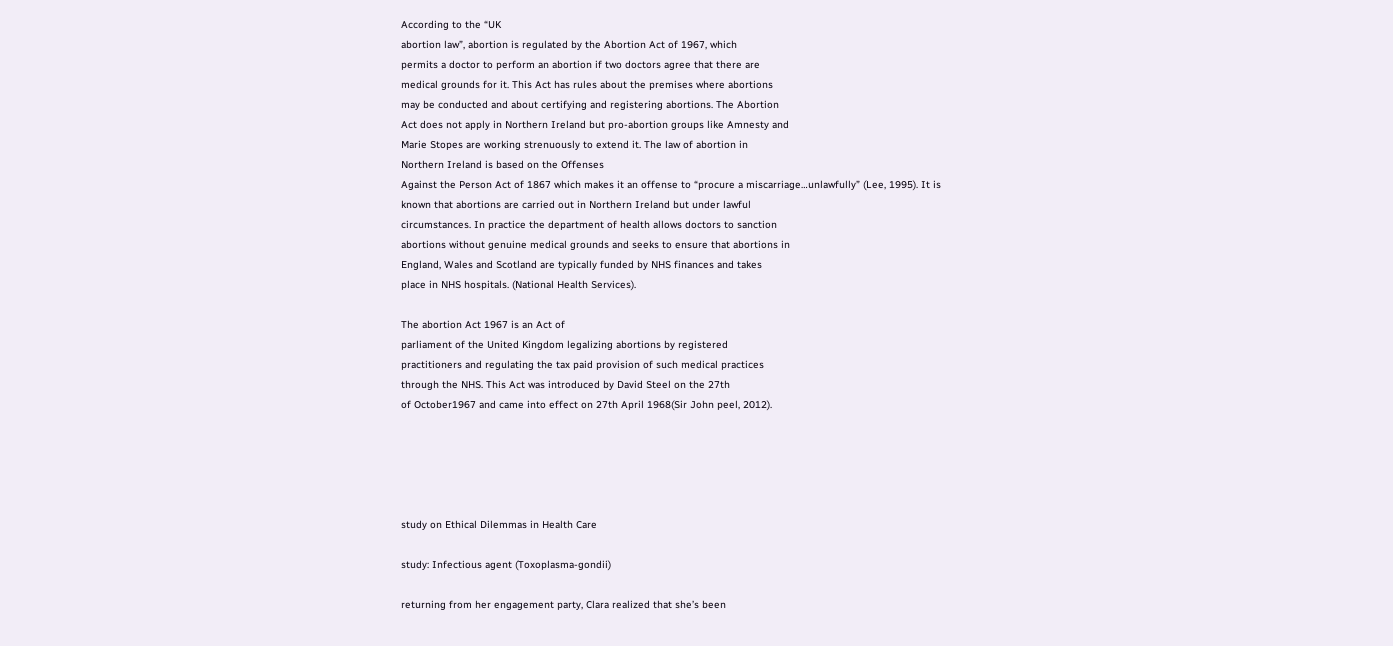According to the “UK
abortion law”, abortion is regulated by the Abortion Act of 1967, which
permits a doctor to perform an abortion if two doctors agree that there are
medical grounds for it. This Act has rules about the premises where abortions
may be conducted and about certifying and registering abortions. The Abortion
Act does not apply in Northern Ireland but pro-abortion groups like Amnesty and
Marie Stopes are working strenuously to extend it. The law of abortion in
Northern Ireland is based on the Offenses
Against the Person Act of 1867 which makes it an offense to “procure a miscarriage…unlawfully” (Lee, 1995). It is
known that abortions are carried out in Northern Ireland but under lawful
circumstances. In practice the department of health allows doctors to sanction
abortions without genuine medical grounds and seeks to ensure that abortions in
England, Wales and Scotland are typically funded by NHS finances and takes
place in NHS hospitals. (National Health Services).

The abortion Act 1967 is an Act of
parliament of the United Kingdom legalizing abortions by registered
practitioners and regulating the tax paid provision of such medical practices
through the NHS. This Act was introduced by David Steel on the 27th
of October1967 and came into effect on 27th April 1968(Sir John peel, 2012).





study on Ethical Dilemmas in Health Care

study: Infectious agent (Toxoplasma-gondii)

returning from her engagement party, Clara realized that she’s been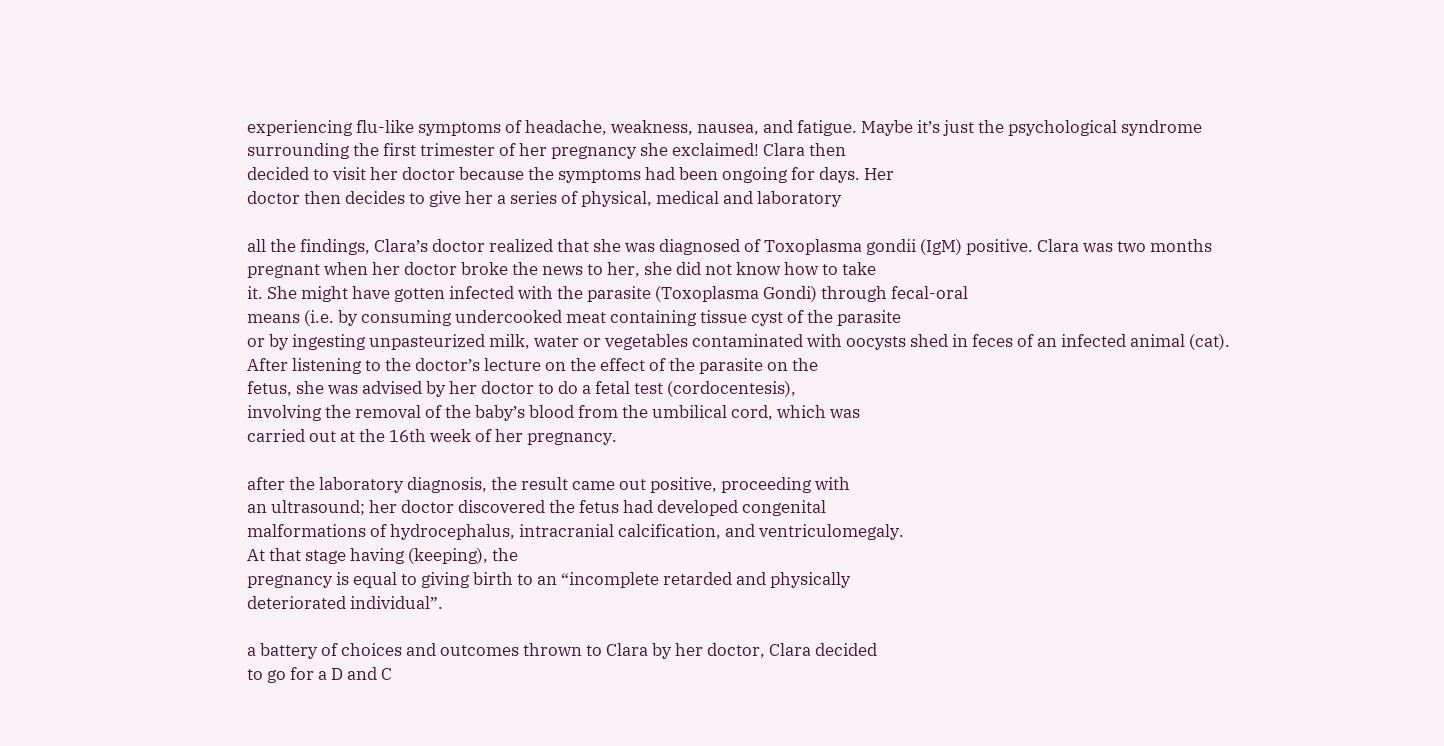experiencing flu-like symptoms of headache, weakness, nausea, and fatigue. Maybe it’s just the psychological syndrome
surrounding the first trimester of her pregnancy she exclaimed! Clara then
decided to visit her doctor because the symptoms had been ongoing for days. Her
doctor then decides to give her a series of physical, medical and laboratory

all the findings, Clara’s doctor realized that she was diagnosed of Toxoplasma gondii (IgM) positive. Clara was two months
pregnant when her doctor broke the news to her, she did not know how to take
it. She might have gotten infected with the parasite (Toxoplasma Gondi) through fecal-oral
means (i.e. by consuming undercooked meat containing tissue cyst of the parasite
or by ingesting unpasteurized milk, water or vegetables contaminated with oocysts shed in feces of an infected animal (cat).
After listening to the doctor’s lecture on the effect of the parasite on the
fetus, she was advised by her doctor to do a fetal test (cordocentesis),
involving the removal of the baby’s blood from the umbilical cord, which was
carried out at the 16th week of her pregnancy.

after the laboratory diagnosis, the result came out positive, proceeding with
an ultrasound; her doctor discovered the fetus had developed congenital
malformations of hydrocephalus, intracranial calcification, and ventriculomegaly.
At that stage having (keeping), the
pregnancy is equal to giving birth to an “incomplete retarded and physically
deteriorated individual”.

a battery of choices and outcomes thrown to Clara by her doctor, Clara decided
to go for a D and C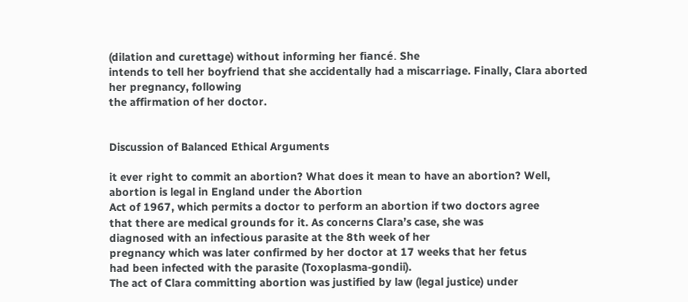(dilation and curettage) without informing her fiancé. She
intends to tell her boyfriend that she accidentally had a miscarriage. Finally, Clara aborted her pregnancy, following
the affirmation of her doctor.


Discussion of Balanced Ethical Arguments

it ever right to commit an abortion? What does it mean to have an abortion? Well, abortion is legal in England under the Abortion
Act of 1967, which permits a doctor to perform an abortion if two doctors agree
that there are medical grounds for it. As concerns Clara’s case, she was
diagnosed with an infectious parasite at the 8th week of her
pregnancy which was later confirmed by her doctor at 17 weeks that her fetus
had been infected with the parasite (Toxoplasma-gondii).
The act of Clara committing abortion was justified by law (legal justice) under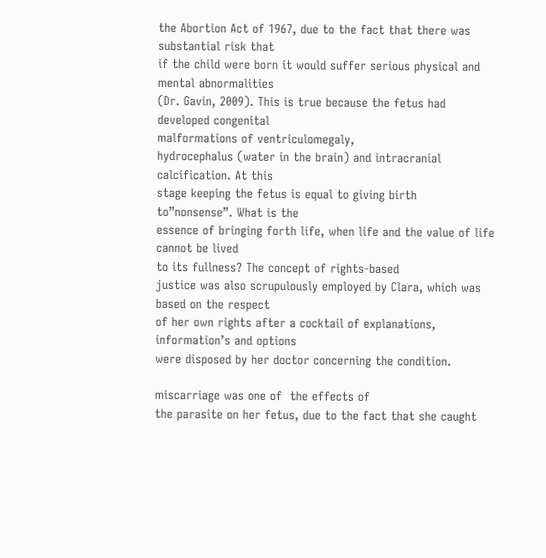the Abortion Act of 1967, due to the fact that there was substantial risk that
if the child were born it would suffer serious physical and mental abnormalities
(Dr. Gavin, 2009). This is true because the fetus had developed congenital
malformations of ventriculomegaly,
hydrocephalus (water in the brain) and intracranial calcification. At this
stage keeping the fetus is equal to giving birth to”nonsense”. What is the
essence of bringing forth life, when life and the value of life cannot be lived
to its fullness? The concept of rights-based
justice was also scrupulously employed by Clara, which was based on the respect
of her own rights after a cocktail of explanations, information’s and options
were disposed by her doctor concerning the condition.

miscarriage was one of  the effects of
the parasite on her fetus, due to the fact that she caught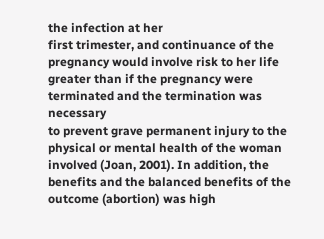the infection at her
first trimester, and continuance of the pregnancy would involve risk to her life
greater than if the pregnancy were terminated and the termination was necessary
to prevent grave permanent injury to the physical or mental health of the woman
involved (Joan, 2001). In addition, the
benefits and the balanced benefits of the outcome (abortion) was high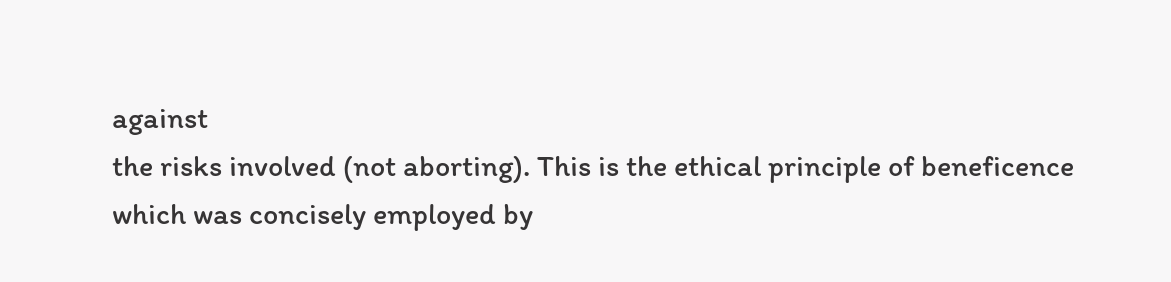against
the risks involved (not aborting). This is the ethical principle of beneficence
which was concisely employed by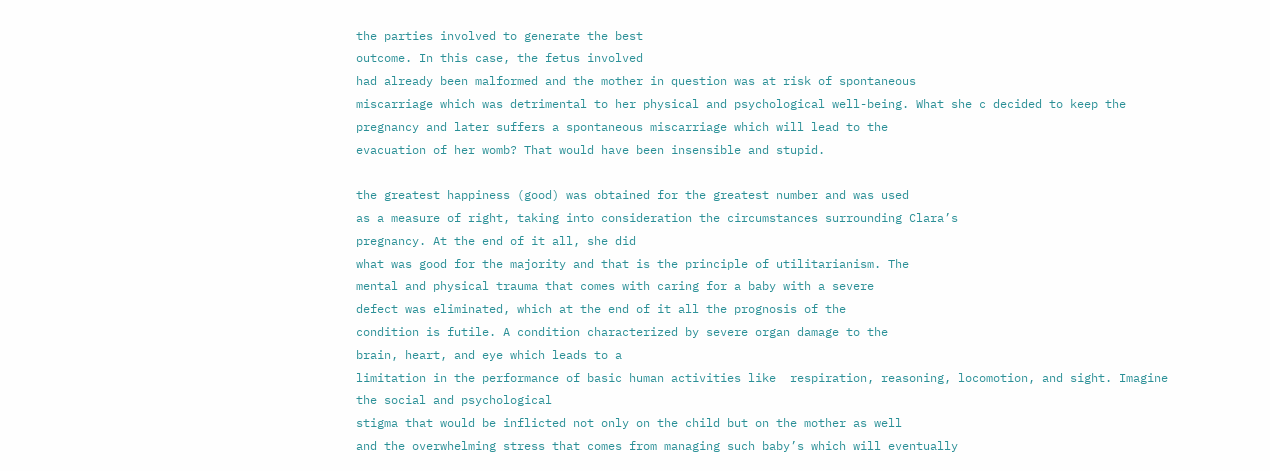the parties involved to generate the best
outcome. In this case, the fetus involved
had already been malformed and the mother in question was at risk of spontaneous
miscarriage which was detrimental to her physical and psychological well-being. What she c decided to keep the
pregnancy and later suffers a spontaneous miscarriage which will lead to the
evacuation of her womb? That would have been insensible and stupid.

the greatest happiness (good) was obtained for the greatest number and was used
as a measure of right, taking into consideration the circumstances surrounding Clara’s
pregnancy. At the end of it all, she did
what was good for the majority and that is the principle of utilitarianism. The
mental and physical trauma that comes with caring for a baby with a severe
defect was eliminated, which at the end of it all the prognosis of the
condition is futile. A condition characterized by severe organ damage to the
brain, heart, and eye which leads to a
limitation in the performance of basic human activities like  respiration, reasoning, locomotion, and sight. Imagine the social and psychological
stigma that would be inflicted not only on the child but on the mother as well
and the overwhelming stress that comes from managing such baby’s which will eventually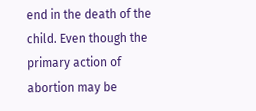end in the death of the child. Even though the primary action of abortion may be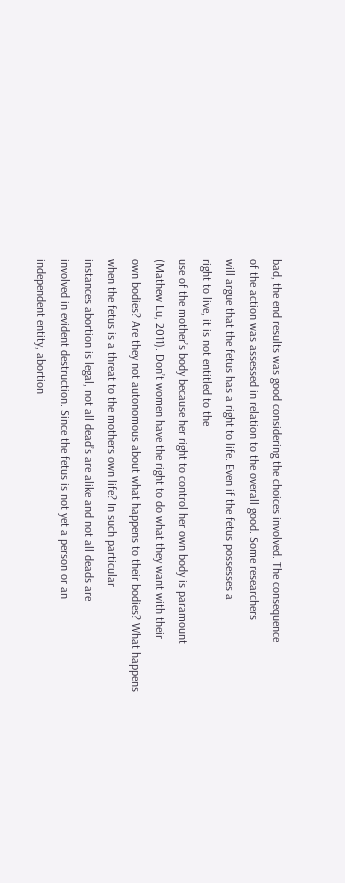bad, the end results was good considering the choices involved. The consequence
of the action was assessed in relation to the overall good. Some researchers
will argue that the fetus has a right to life. Even if the fetus possesses a
right to live, it is not entitled to the
use of the mother’s body because her right to control her own body is paramount
(Mathew Lu, 2011). Don’t women have the right to do what they want with their
own bodies? Are they not autonomous about what happens to their bodies? What happens
when the fetus is a threat to the mothers own life? In such particular
instances abortion is legal, not all dead’s are alike and not all deads are
involved in evident destruction. Since the fetus is not yet a person or an
independent entity, abortion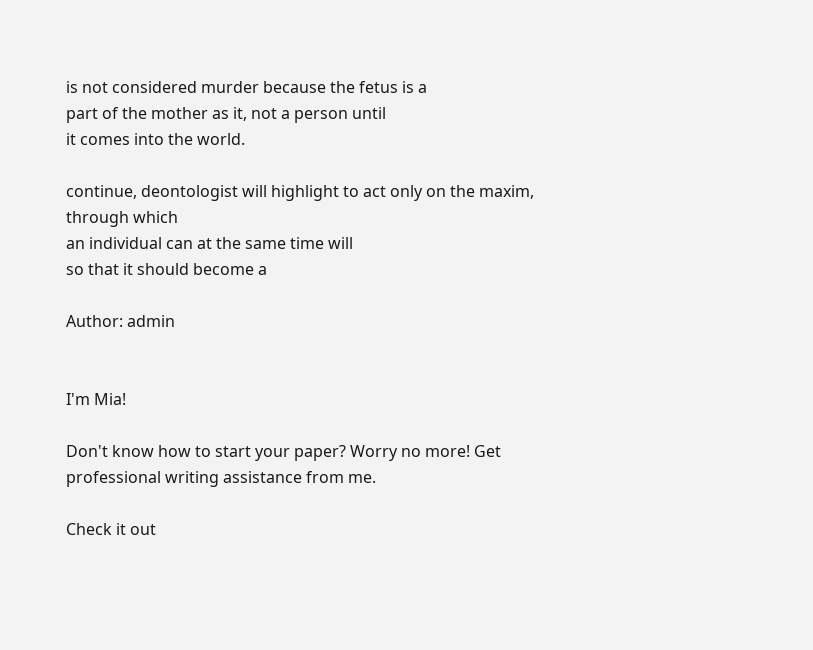is not considered murder because the fetus is a
part of the mother as it, not a person until
it comes into the world.

continue, deontologist will highlight to act only on the maxim, through which
an individual can at the same time will
so that it should become a

Author: admin


I'm Mia!

Don't know how to start your paper? Worry no more! Get professional writing assistance from me.

Check it out